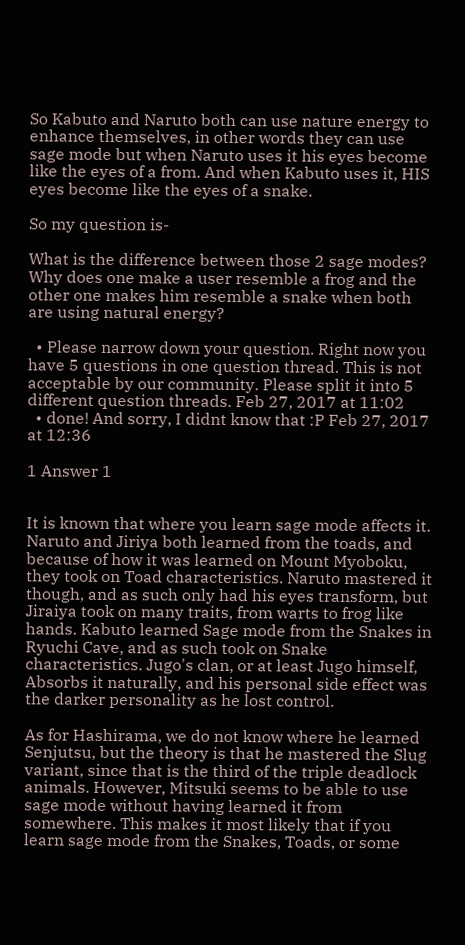So Kabuto and Naruto both can use nature energy to enhance themselves, in other words they can use sage mode but when Naruto uses it his eyes become like the eyes of a from. And when Kabuto uses it, HIS eyes become like the eyes of a snake.

So my question is-

What is the difference between those 2 sage modes? Why does one make a user resemble a frog and the other one makes him resemble a snake when both are using natural energy?

  • Please narrow down your question. Right now you have 5 questions in one question thread. This is not acceptable by our community. Please split it into 5 different question threads. Feb 27, 2017 at 11:02
  • done! And sorry, I didnt know that :P Feb 27, 2017 at 12:36

1 Answer 1


It is known that where you learn sage mode affects it. Naruto and Jiriya both learned from the toads, and because of how it was learned on Mount Myoboku, they took on Toad characteristics. Naruto mastered it though, and as such only had his eyes transform, but Jiraiya took on many traits, from warts to frog like hands. Kabuto learned Sage mode from the Snakes in Ryuchi Cave, and as such took on Snake characteristics. Jugo's clan, or at least Jugo himself, Absorbs it naturally, and his personal side effect was the darker personality as he lost control.

As for Hashirama, we do not know where he learned Senjutsu, but the theory is that he mastered the Slug variant, since that is the third of the triple deadlock animals. However, Mitsuki seems to be able to use sage mode without having learned it from somewhere. This makes it most likely that if you learn sage mode from the Snakes, Toads, or some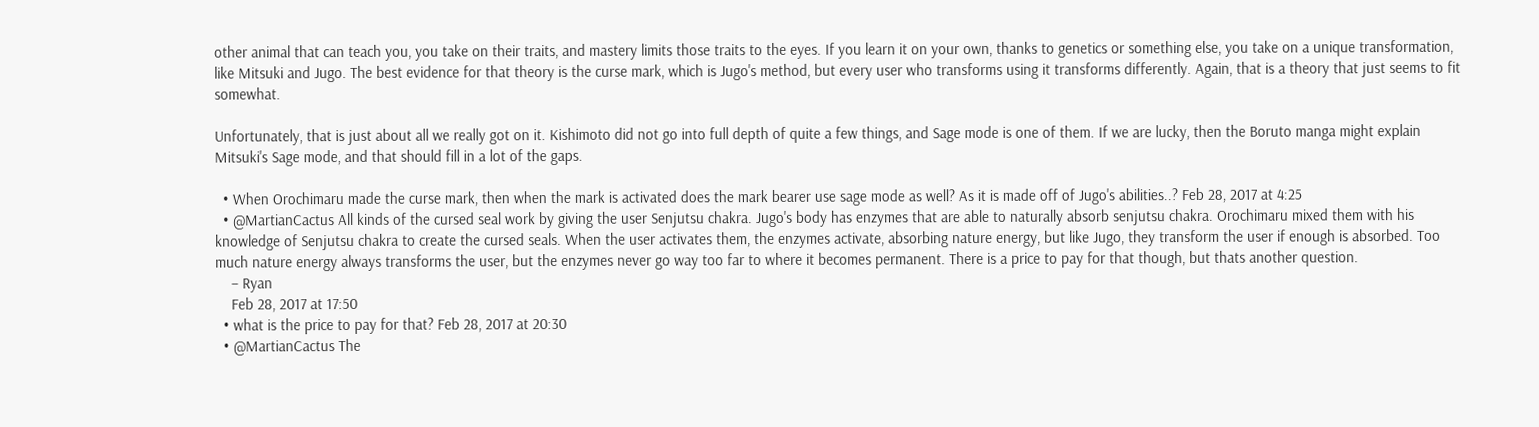other animal that can teach you, you take on their traits, and mastery limits those traits to the eyes. If you learn it on your own, thanks to genetics or something else, you take on a unique transformation, like Mitsuki and Jugo. The best evidence for that theory is the curse mark, which is Jugo's method, but every user who transforms using it transforms differently. Again, that is a theory that just seems to fit somewhat.

Unfortunately, that is just about all we really got on it. Kishimoto did not go into full depth of quite a few things, and Sage mode is one of them. If we are lucky, then the Boruto manga might explain Mitsuki's Sage mode, and that should fill in a lot of the gaps.

  • When Orochimaru made the curse mark, then when the mark is activated does the mark bearer use sage mode as well? As it is made off of Jugo's abilities..? Feb 28, 2017 at 4:25
  • @MartianCactus All kinds of the cursed seal work by giving the user Senjutsu chakra. Jugo's body has enzymes that are able to naturally absorb senjutsu chakra. Orochimaru mixed them with his knowledge of Senjutsu chakra to create the cursed seals. When the user activates them, the enzymes activate, absorbing nature energy, but like Jugo, they transform the user if enough is absorbed. Too much nature energy always transforms the user, but the enzymes never go way too far to where it becomes permanent. There is a price to pay for that though, but thats another question.
    – Ryan
    Feb 28, 2017 at 17:50
  • what is the price to pay for that? Feb 28, 2017 at 20:30
  • @MartianCactus The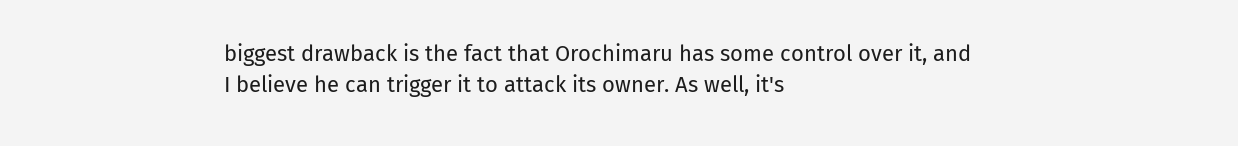biggest drawback is the fact that Orochimaru has some control over it, and I believe he can trigger it to attack its owner. As well, it's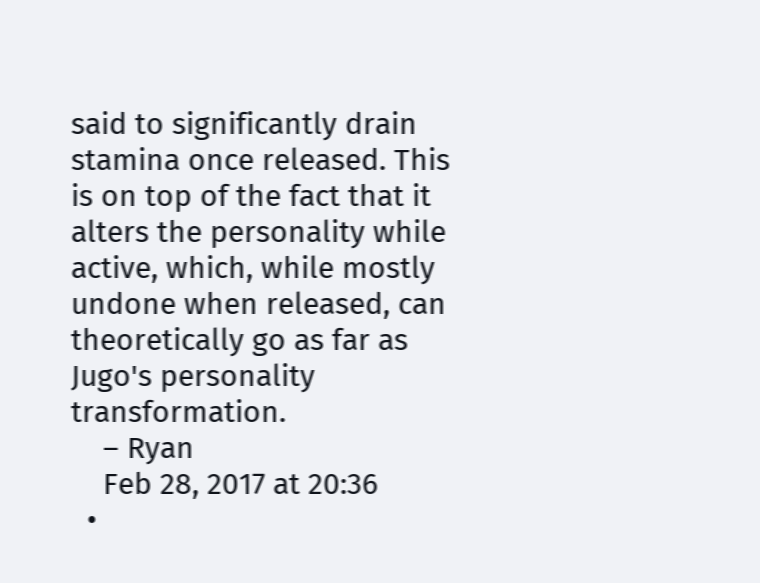said to significantly drain stamina once released. This is on top of the fact that it alters the personality while active, which, while mostly undone when released, can theoretically go as far as Jugo's personality transformation.
    – Ryan
    Feb 28, 2017 at 20:36
  •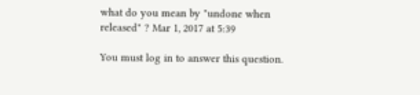what do you mean by "undone when released" ? Mar 1, 2017 at 5:39

You must log in to answer this question.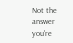Not the answer you're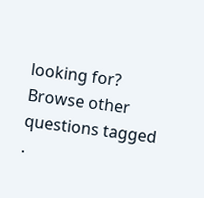looking for? Browse other questions tagged .